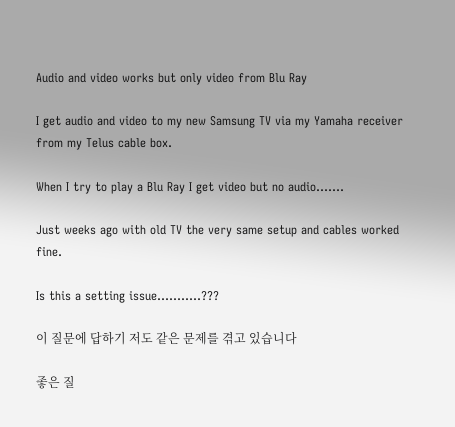Audio and video works but only video from Blu Ray

I get audio and video to my new Samsung TV via my Yamaha receiver from my Telus cable box.

When I try to play a Blu Ray I get video but no audio…….

Just weeks ago with old TV the very same setup and cables worked fine.

Is this a setting issue………..???

이 질문에 답하기 저도 같은 문제를 겪고 있습니다

좋은 질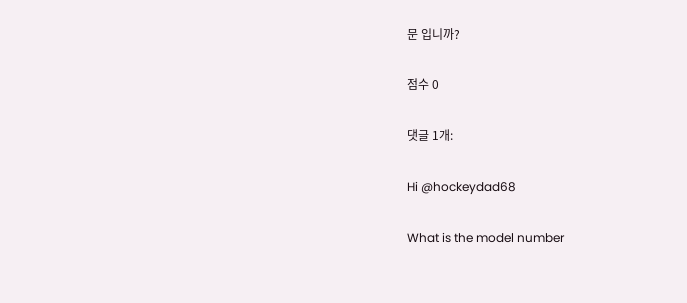문 입니까?

점수 0

댓글 1개:

Hi @hockeydad68

What is the model number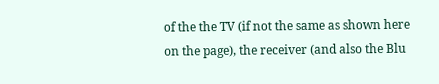of the the TV (if not the same as shown here on the page), the receiver (and also the Blu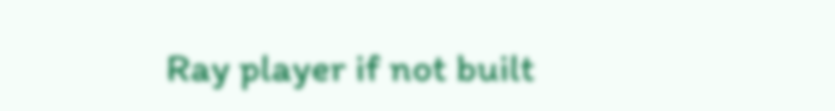Ray player if not built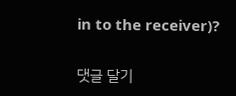in to the receiver)?

댓글 달기